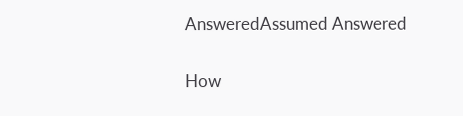AnsweredAssumed Answered

How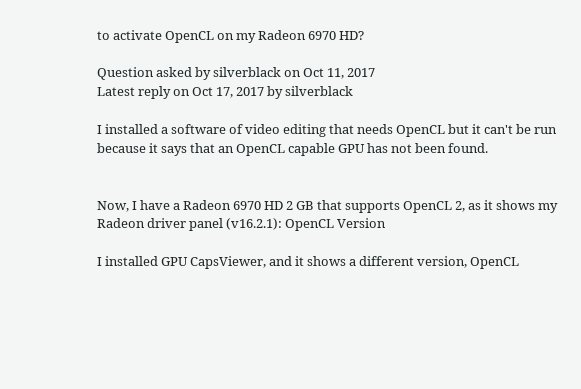to activate OpenCL on my Radeon 6970 HD?

Question asked by silverblack on Oct 11, 2017
Latest reply on Oct 17, 2017 by silverblack

I installed a software of video editing that needs OpenCL but it can't be run because it says that an OpenCL capable GPU has not been found.


Now, I have a Radeon 6970 HD 2 GB that supports OpenCL 2, as it shows my Radeon driver panel (v16.2.1): OpenCL Version

I installed GPU CapsViewer, and it shows a different version, OpenCL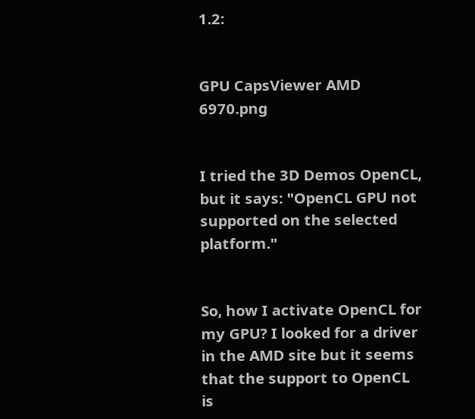1.2:


GPU CapsViewer AMD 6970.png


I tried the 3D Demos OpenCL, but it says: "OpenCL GPU not supported on the selected platform."


So, how I activate OpenCL for my GPU? I looked for a driver in the AMD site but it seems that the support to OpenCL is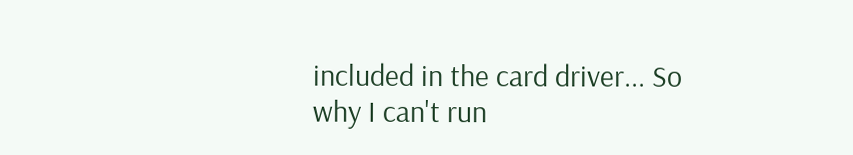included in the card driver... So why I can't run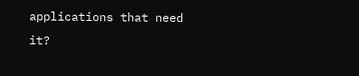applications that need it?